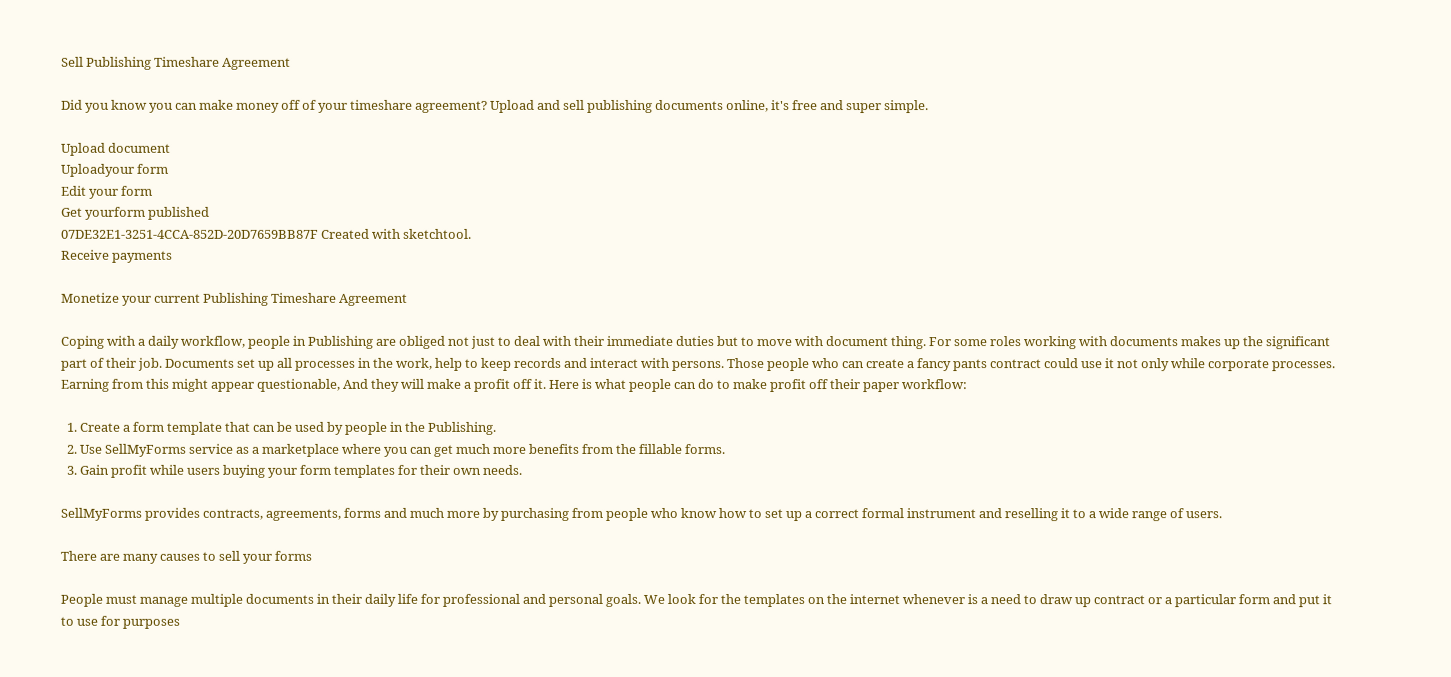Sell Publishing Timeshare Agreement

Did you know you can make money off of your timeshare agreement? Upload and sell publishing documents online, it's free and super simple.

Upload document
Uploadyour form
Edit your form
Get yourform published
07DE32E1-3251-4CCA-852D-20D7659BB87F Created with sketchtool.
Receive payments

Monetize your current Publishing Timeshare Agreement

Coping with a daily workflow, people in Publishing are obliged not just to deal with their immediate duties but to move with document thing. For some roles working with documents makes up the significant part of their job. Documents set up all processes in the work, help to keep records and interact with persons. Those people who can create a fancy pants contract could use it not only while corporate processes. Earning from this might appear questionable, And they will make a profit off it. Here is what people can do to make profit off their paper workflow:

  1. Create a form template that can be used by people in the Publishing.
  2. Use SellMyForms service as a marketplace where you can get much more benefits from the fillable forms.
  3. Gain profit while users buying your form templates for their own needs.

SellMyForms provides contracts, agreements, forms and much more by purchasing from people who know how to set up a correct formal instrument and reselling it to a wide range of users.

There are many causes to sell your forms

People must manage multiple documents in their daily life for professional and personal goals. We look for the templates on the internet whenever is a need to draw up contract or a particular form and put it to use for purposes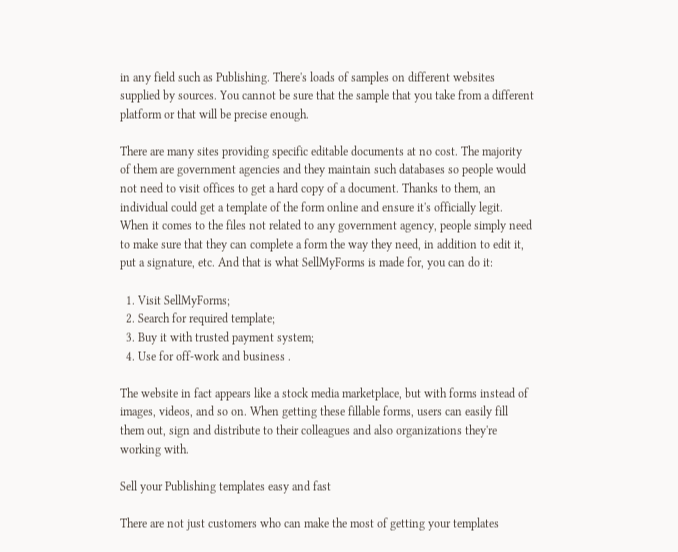in any field such as Publishing. There's loads of samples on different websites supplied by sources. You cannot be sure that the sample that you take from a different platform or that will be precise enough.

There are many sites providing specific editable documents at no cost. The majority of them are government agencies and they maintain such databases so people would not need to visit offices to get a hard copy of a document. Thanks to them, an individual could get a template of the form online and ensure it's officially legit. When it comes to the files not related to any government agency, people simply need to make sure that they can complete a form the way they need, in addition to edit it, put a signature, etc. And that is what SellMyForms is made for, you can do it:

  1. Visit SellMyForms;
  2. Search for required template;
  3. Buy it with trusted payment system;
  4. Use for off-work and business .

The website in fact appears like a stock media marketplace, but with forms instead of images, videos, and so on. When getting these fillable forms, users can easily fill them out, sign and distribute to their colleagues and also organizations they're working with.

Sell your Publishing templates easy and fast

There are not just customers who can make the most of getting your templates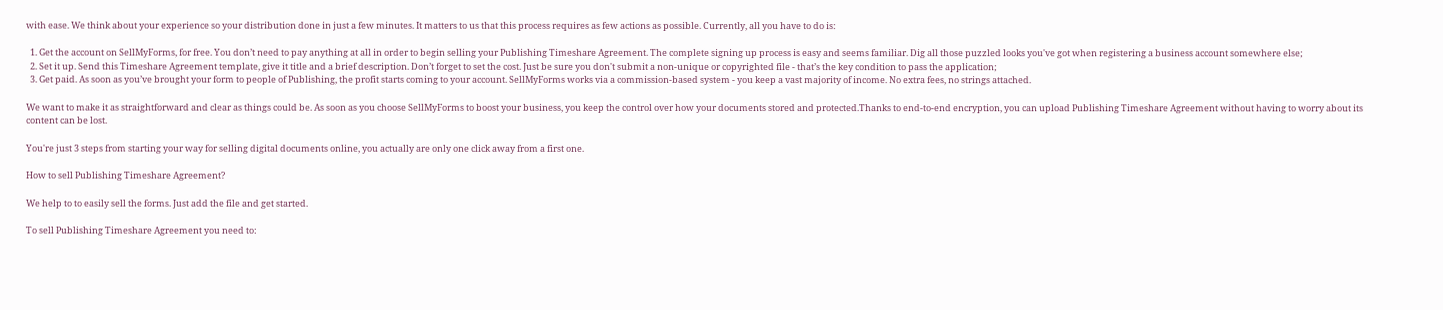with ease. We think about your experience so your distribution done in just a few minutes. It matters to us that this process requires as few actions as possible. Currently, all you have to do is:

  1. Get the account on SellMyForms, for free. You don’t need to pay anything at all in order to begin selling your Publishing Timeshare Agreement. The complete signing up process is easy and seems familiar. Dig all those puzzled looks you've got when registering a business account somewhere else;
  2. Set it up. Send this Timeshare Agreement template, give it title and a brief description. Don’t forget to set the cost. Just be sure you don't submit a non-unique or copyrighted file - that’s the key condition to pass the application;
  3. Get paid. As soon as you’ve brought your form to people of Publishing, the profit starts coming to your account. SellMyForms works via a commission-based system - you keep a vast majority of income. No extra fees, no strings attached.

We want to make it as straightforward and clear as things could be. As soon as you choose SellMyForms to boost your business, you keep the control over how your documents stored and protected.Thanks to end-to-end encryption, you can upload Publishing Timeshare Agreement without having to worry about its content can be lost.

You're just 3 steps from starting your way for selling digital documents online, you actually are only one click away from a first one.

How to sell Publishing Timeshare Agreement?

We help to to easily sell the forms. Just add the file and get started.

To sell Publishing Timeshare Agreement you need to: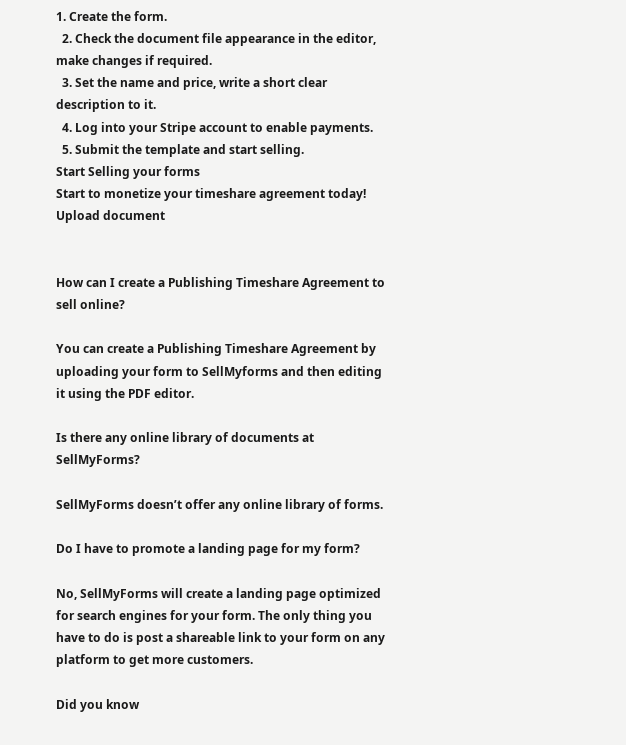1. Create the form.
  2. Check the document file appearance in the editor, make changes if required.
  3. Set the name and price, write a short clear description to it.
  4. Log into your Stripe account to enable payments.
  5. Submit the template and start selling.
Start Selling your forms
Start to monetize your timeshare agreement today!
Upload document


How can I create a Publishing Timeshare Agreement to sell online?

You can create a Publishing Timeshare Agreement by uploading your form to SellMyforms and then editing it using the PDF editor.

Is there any online library of documents at SellMyForms?

SellMyForms doesn’t offer any online library of forms.

Do I have to promote a landing page for my form?

No, SellMyForms will create a landing page optimized for search engines for your form. The only thing you have to do is post a shareable link to your form on any platform to get more customers.

Did you know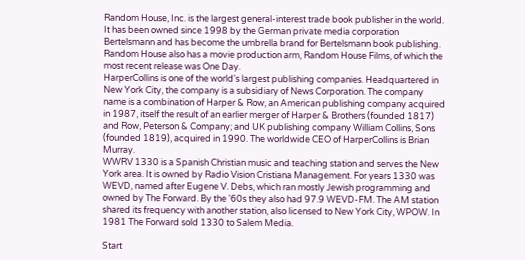Random House, Inc. is the largest general-interest trade book publisher in the world. It has been owned since 1998 by the German private media corporation Bertelsmann and has become the umbrella brand for Bertelsmann book publishing. Random House also has a movie production arm, Random House Films, of which the most recent release was One Day.
HarperCollins is one of the world's largest publishing companies. Headquartered in New York City, the company is a subsidiary of News Corporation. The company name is a combination of Harper & Row, an American publishing company acquired in 1987, itself the result of an earlier merger of Harper & Brothers (founded 1817) and Row, Peterson & Company; and UK publishing company William Collins, Sons (founded 1819), acquired in 1990. The worldwide CEO of HarperCollins is Brian Murray.
WWRV 1330 is a Spanish Christian music and teaching station and serves the New York area. It is owned by Radio Vision Cristiana Management. For years 1330 was WEVD, named after Eugene V. Debs, which ran mostly Jewish programming and owned by The Forward. By the '60s they also had 97.9 WEVD-FM. The AM station shared its frequency with another station, also licensed to New York City, WPOW. In 1981 The Forward sold 1330 to Salem Media.

Start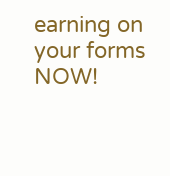earning on your forms NOW!